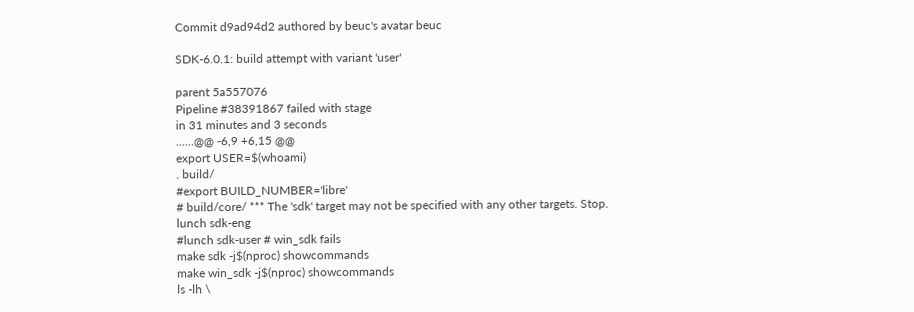Commit d9ad94d2 authored by beuc's avatar beuc

SDK-6.0.1: build attempt with variant 'user'

parent 5a557076
Pipeline #38391867 failed with stage
in 31 minutes and 3 seconds
......@@ -6,9 +6,15 @@
export USER=$(whoami)
. build/
#export BUILD_NUMBER='libre'
# build/core/ *** The 'sdk' target may not be specified with any other targets. Stop.
lunch sdk-eng
#lunch sdk-user # win_sdk fails
make sdk -j$(nproc) showcommands
make win_sdk -j$(nproc) showcommands
ls -lh \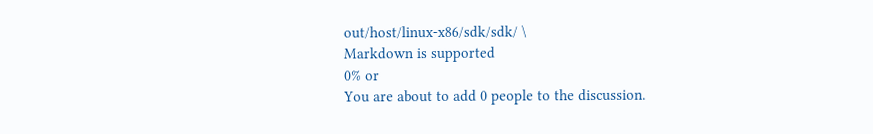out/host/linux-x86/sdk/sdk/ \
Markdown is supported
0% or
You are about to add 0 people to the discussion.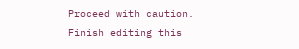Proceed with caution.
Finish editing this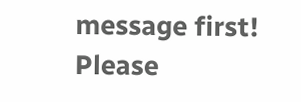message first!
Please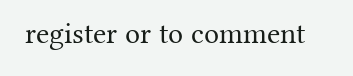register or to comment